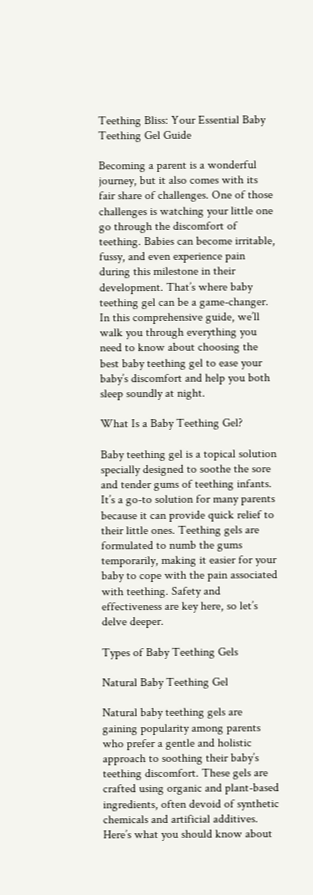Teething Bliss: Your Essential Baby Teething Gel Guide

Becoming a parent is a wonderful journey, but it also comes with its fair share of challenges. One of those challenges is watching your little one go through the discomfort of teething. Babies can become irritable, fussy, and even experience pain during this milestone in their development. That’s where baby teething gel can be a game-changer. In this comprehensive guide, we’ll walk you through everything you need to know about choosing the best baby teething gel to ease your baby’s discomfort and help you both sleep soundly at night.

What Is a Baby Teething Gel?

Baby teething gel is a topical solution specially designed to soothe the sore and tender gums of teething infants. It’s a go-to solution for many parents because it can provide quick relief to their little ones. Teething gels are formulated to numb the gums temporarily, making it easier for your baby to cope with the pain associated with teething. Safety and effectiveness are key here, so let’s delve deeper.

Types of Baby Teething Gels

Natural Baby Teething Gel

Natural baby teething gels are gaining popularity among parents who prefer a gentle and holistic approach to soothing their baby’s teething discomfort. These gels are crafted using organic and plant-based ingredients, often devoid of synthetic chemicals and artificial additives. Here’s what you should know about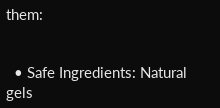them:


  • Safe Ingredients: Natural gels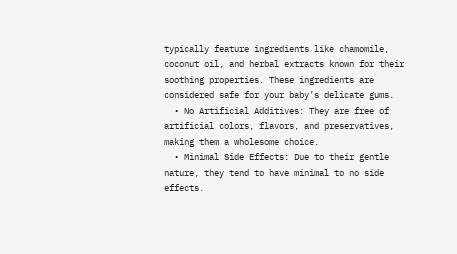typically feature ingredients like chamomile, coconut oil, and herbal extracts known for their soothing properties. These ingredients are considered safe for your baby’s delicate gums.
  • No Artificial Additives: They are free of artificial colors, flavors, and preservatives, making them a wholesome choice.
  • Minimal Side Effects: Due to their gentle nature, they tend to have minimal to no side effects.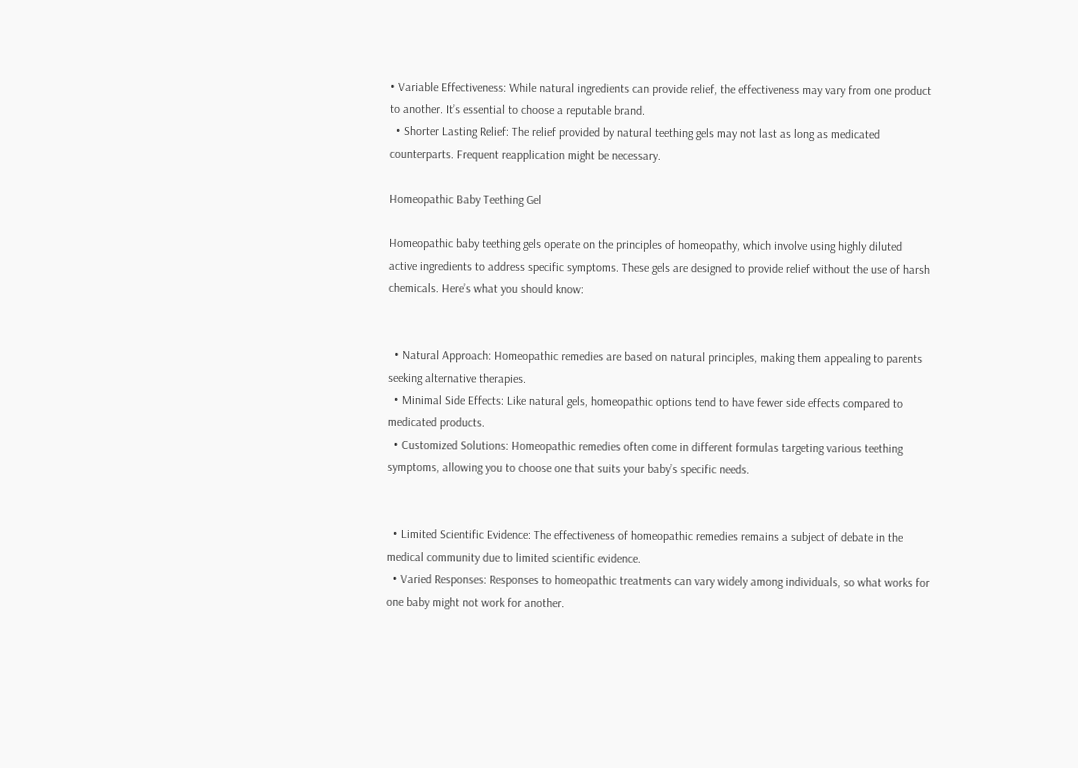• Variable Effectiveness: While natural ingredients can provide relief, the effectiveness may vary from one product to another. It’s essential to choose a reputable brand.
  • Shorter Lasting Relief: The relief provided by natural teething gels may not last as long as medicated counterparts. Frequent reapplication might be necessary.

Homeopathic Baby Teething Gel

Homeopathic baby teething gels operate on the principles of homeopathy, which involve using highly diluted active ingredients to address specific symptoms. These gels are designed to provide relief without the use of harsh chemicals. Here’s what you should know:


  • Natural Approach: Homeopathic remedies are based on natural principles, making them appealing to parents seeking alternative therapies.
  • Minimal Side Effects: Like natural gels, homeopathic options tend to have fewer side effects compared to medicated products.
  • Customized Solutions: Homeopathic remedies often come in different formulas targeting various teething symptoms, allowing you to choose one that suits your baby’s specific needs.


  • Limited Scientific Evidence: The effectiveness of homeopathic remedies remains a subject of debate in the medical community due to limited scientific evidence.
  • Varied Responses: Responses to homeopathic treatments can vary widely among individuals, so what works for one baby might not work for another.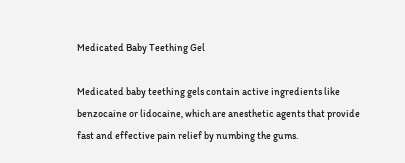Medicated Baby Teething Gel

Medicated baby teething gels contain active ingredients like benzocaine or lidocaine, which are anesthetic agents that provide fast and effective pain relief by numbing the gums.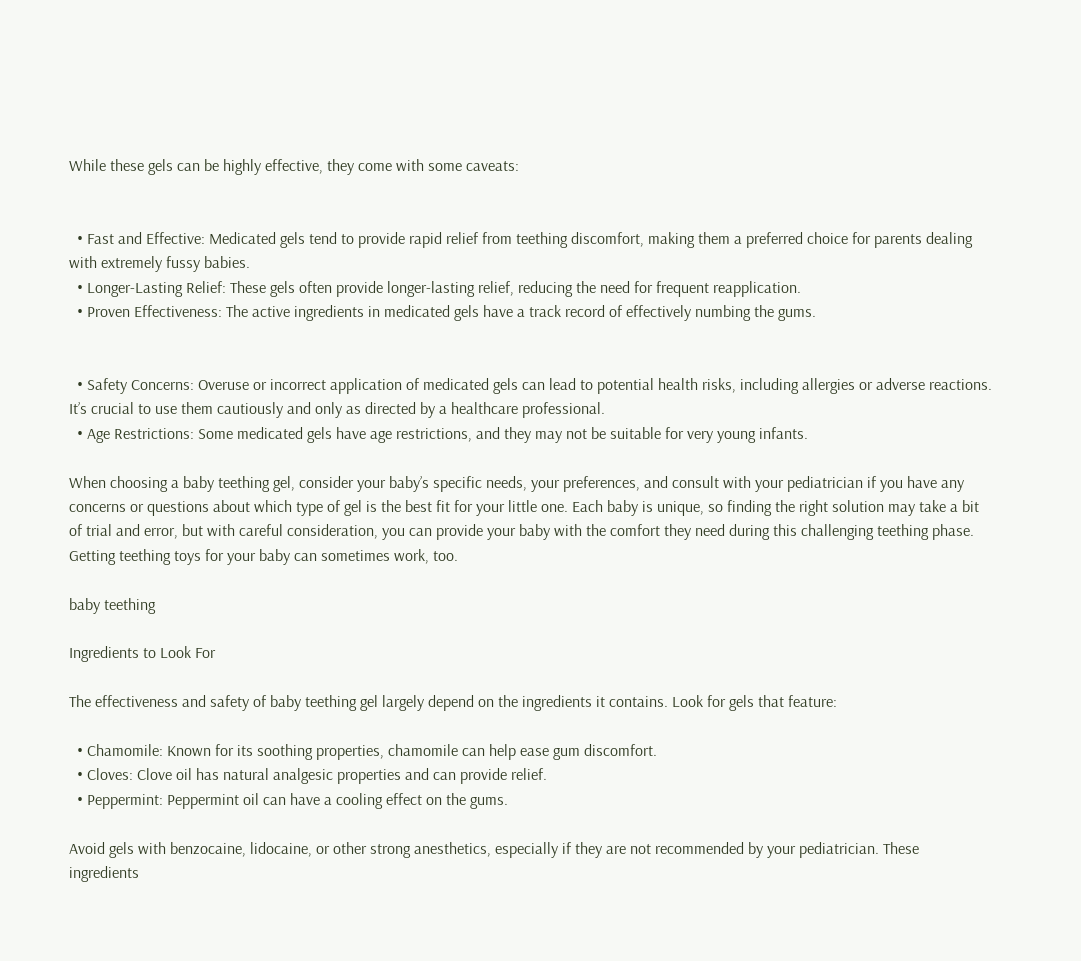While these gels can be highly effective, they come with some caveats:


  • Fast and Effective: Medicated gels tend to provide rapid relief from teething discomfort, making them a preferred choice for parents dealing with extremely fussy babies.
  • Longer-Lasting Relief: These gels often provide longer-lasting relief, reducing the need for frequent reapplication.
  • Proven Effectiveness: The active ingredients in medicated gels have a track record of effectively numbing the gums.


  • Safety Concerns: Overuse or incorrect application of medicated gels can lead to potential health risks, including allergies or adverse reactions. It’s crucial to use them cautiously and only as directed by a healthcare professional.
  • Age Restrictions: Some medicated gels have age restrictions, and they may not be suitable for very young infants.

When choosing a baby teething gel, consider your baby’s specific needs, your preferences, and consult with your pediatrician if you have any concerns or questions about which type of gel is the best fit for your little one. Each baby is unique, so finding the right solution may take a bit of trial and error, but with careful consideration, you can provide your baby with the comfort they need during this challenging teething phase. Getting teething toys for your baby can sometimes work, too.

baby teething

Ingredients to Look For

The effectiveness and safety of baby teething gel largely depend on the ingredients it contains. Look for gels that feature:

  • Chamomile: Known for its soothing properties, chamomile can help ease gum discomfort.
  • Cloves: Clove oil has natural analgesic properties and can provide relief.
  • Peppermint: Peppermint oil can have a cooling effect on the gums.

Avoid gels with benzocaine, lidocaine, or other strong anesthetics, especially if they are not recommended by your pediatrician. These ingredients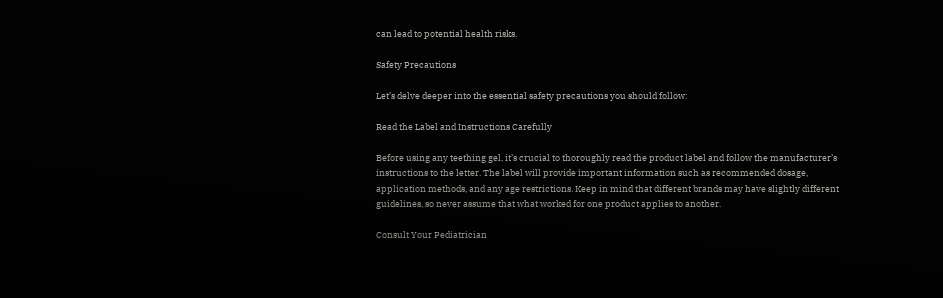can lead to potential health risks.

Safety Precautions

Let’s delve deeper into the essential safety precautions you should follow:

Read the Label and Instructions Carefully

Before using any teething gel, it’s crucial to thoroughly read the product label and follow the manufacturer’s instructions to the letter. The label will provide important information such as recommended dosage, application methods, and any age restrictions. Keep in mind that different brands may have slightly different guidelines, so never assume that what worked for one product applies to another.

Consult Your Pediatrician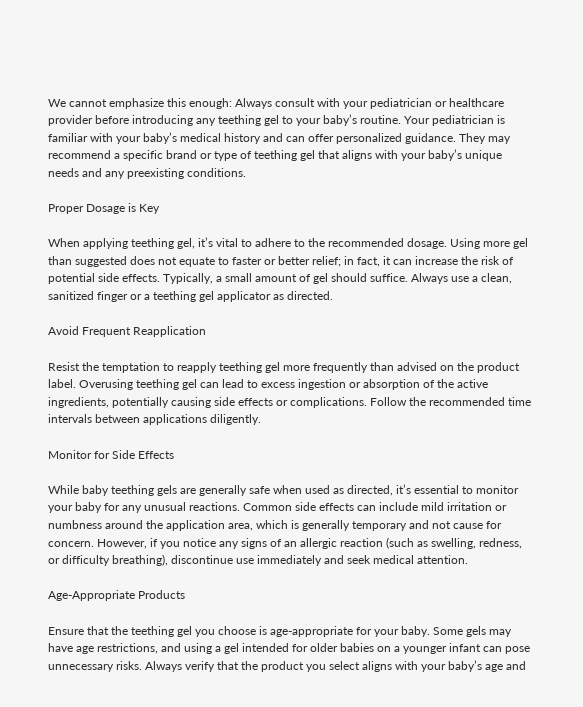We cannot emphasize this enough: Always consult with your pediatrician or healthcare provider before introducing any teething gel to your baby’s routine. Your pediatrician is familiar with your baby’s medical history and can offer personalized guidance. They may recommend a specific brand or type of teething gel that aligns with your baby’s unique needs and any preexisting conditions.

Proper Dosage is Key

When applying teething gel, it’s vital to adhere to the recommended dosage. Using more gel than suggested does not equate to faster or better relief; in fact, it can increase the risk of potential side effects. Typically, a small amount of gel should suffice. Always use a clean, sanitized finger or a teething gel applicator as directed.

Avoid Frequent Reapplication

Resist the temptation to reapply teething gel more frequently than advised on the product label. Overusing teething gel can lead to excess ingestion or absorption of the active ingredients, potentially causing side effects or complications. Follow the recommended time intervals between applications diligently.

Monitor for Side Effects

While baby teething gels are generally safe when used as directed, it’s essential to monitor your baby for any unusual reactions. Common side effects can include mild irritation or numbness around the application area, which is generally temporary and not cause for concern. However, if you notice any signs of an allergic reaction (such as swelling, redness, or difficulty breathing), discontinue use immediately and seek medical attention.

Age-Appropriate Products

Ensure that the teething gel you choose is age-appropriate for your baby. Some gels may have age restrictions, and using a gel intended for older babies on a younger infant can pose unnecessary risks. Always verify that the product you select aligns with your baby’s age and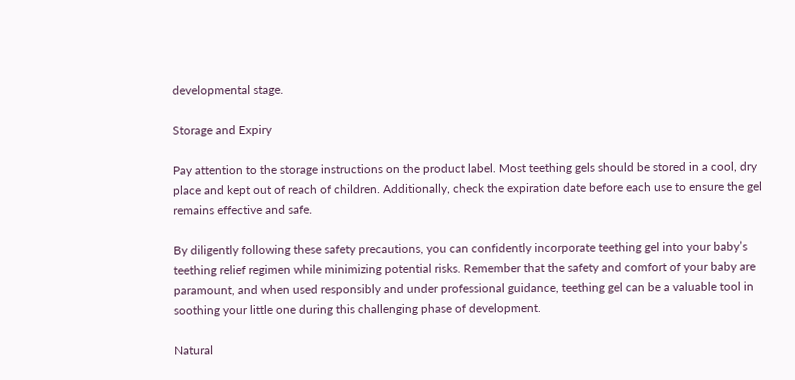developmental stage.

Storage and Expiry

Pay attention to the storage instructions on the product label. Most teething gels should be stored in a cool, dry place and kept out of reach of children. Additionally, check the expiration date before each use to ensure the gel remains effective and safe.

By diligently following these safety precautions, you can confidently incorporate teething gel into your baby’s teething relief regimen while minimizing potential risks. Remember that the safety and comfort of your baby are paramount, and when used responsibly and under professional guidance, teething gel can be a valuable tool in soothing your little one during this challenging phase of development.

Natural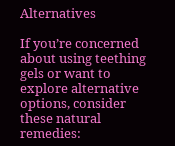Alternatives

If you’re concerned about using teething gels or want to explore alternative options, consider these natural remedies: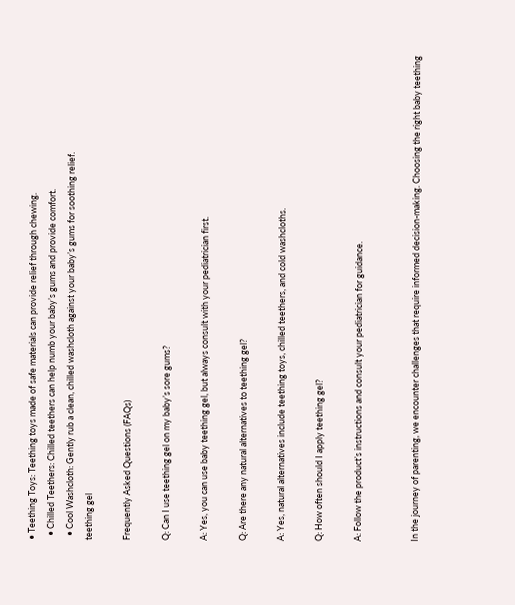• Teething Toys: Teething toys made of safe materials can provide relief through chewing.
  • Chilled Teethers: Chilled teethers can help numb your baby’s gums and provide comfort.
  • Cool Washcloth: Gently rub a clean, chilled washcloth against your baby’s gums for soothing relief.
teething gel

Frequently Asked Questions (FAQs)

Q: Can I use teething gel on my baby’s sore gums?

A: Yes, you can use baby teething gel, but always consult with your pediatrician first.

Q: Are there any natural alternatives to teething gel?

A: Yes, natural alternatives include teething toys, chilled teethers, and cold washcloths.

Q: How often should I apply teething gel?

A: Follow the product’s instructions and consult your pediatrician for guidance.


In the journey of parenting, we encounter challenges that require informed decision-making. Choosing the right baby teething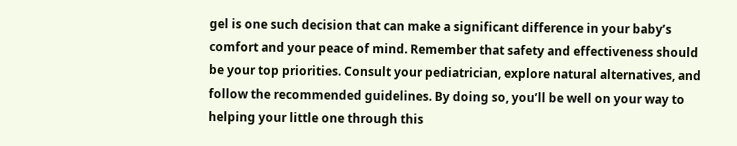gel is one such decision that can make a significant difference in your baby’s comfort and your peace of mind. Remember that safety and effectiveness should be your top priorities. Consult your pediatrician, explore natural alternatives, and follow the recommended guidelines. By doing so, you’ll be well on your way to helping your little one through this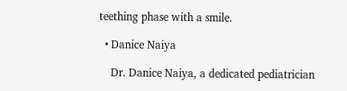teething phase with a smile.

  • Danice Naiya

    Dr. Danice Naiya, a dedicated pediatrician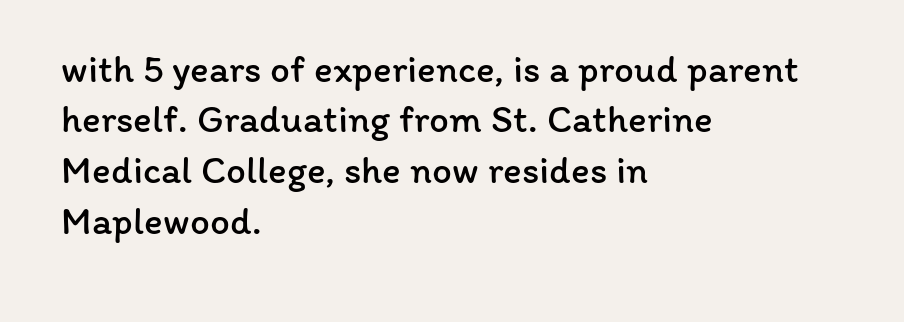with 5 years of experience, is a proud parent herself. Graduating from St. Catherine Medical College, she now resides in Maplewood.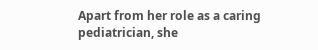Apart from her role as a caring pediatrician, she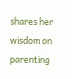shares her wisdom on parenting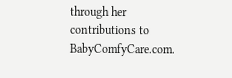through her contributions to BabyComfyCare.com.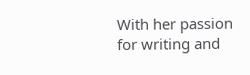With her passion for writing and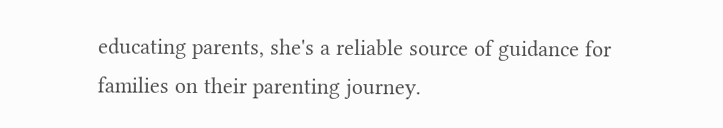educating parents, she's a reliable source of guidance for families on their parenting journey.